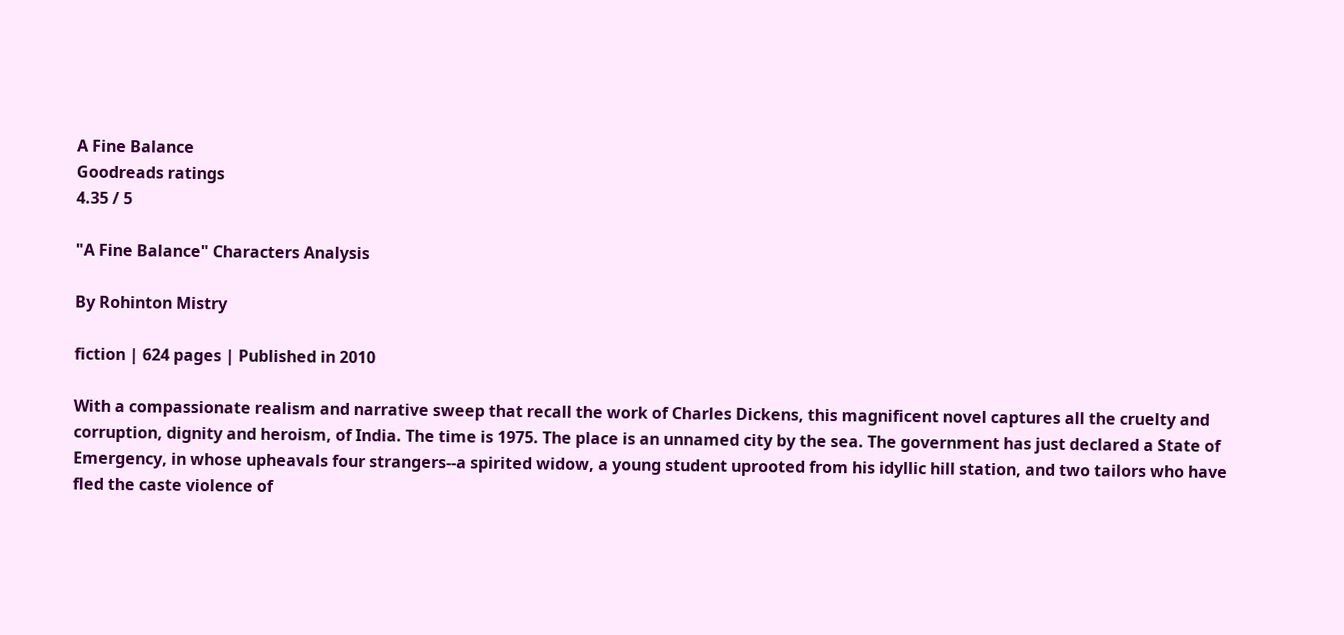A Fine Balance
Goodreads ratings
4.35 / 5

"A Fine Balance" Characters Analysis

By Rohinton Mistry

fiction | 624 pages | Published in 2010

With a compassionate realism and narrative sweep that recall the work of Charles Dickens, this magnificent novel captures all the cruelty and corruption, dignity and heroism, of India. The time is 1975. The place is an unnamed city by the sea. The government has just declared a State of Emergency, in whose upheavals four strangers--a spirited widow, a young student uprooted from his idyllic hill station, and two tailors who have fled the caste violence of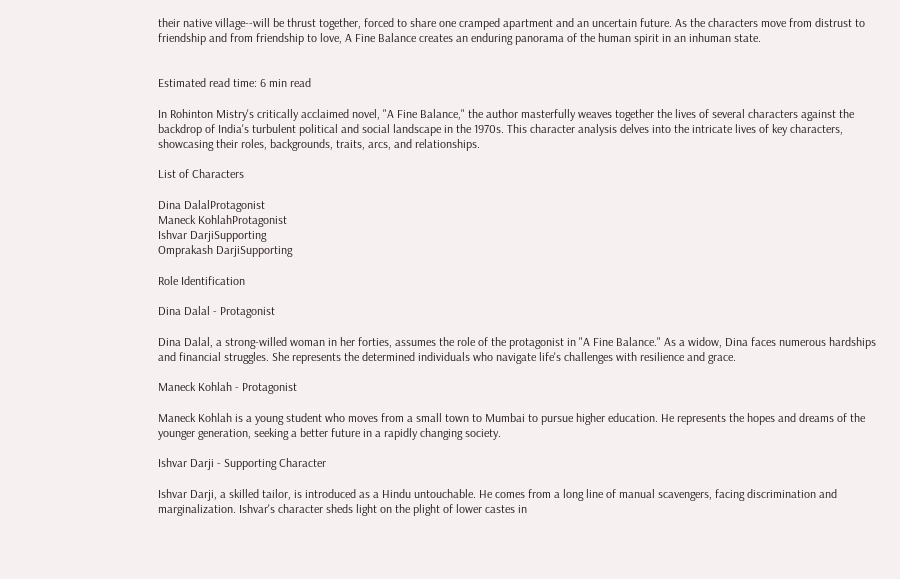their native village--will be thrust together, forced to share one cramped apartment and an uncertain future. As the characters move from distrust to friendship and from friendship to love, A Fine Balance creates an enduring panorama of the human spirit in an inhuman state.


Estimated read time: 6 min read

In Rohinton Mistry's critically acclaimed novel, "A Fine Balance," the author masterfully weaves together the lives of several characters against the backdrop of India's turbulent political and social landscape in the 1970s. This character analysis delves into the intricate lives of key characters, showcasing their roles, backgrounds, traits, arcs, and relationships.

List of Characters

Dina DalalProtagonist
Maneck KohlahProtagonist
Ishvar DarjiSupporting
Omprakash DarjiSupporting

Role Identification

Dina Dalal - Protagonist

Dina Dalal, a strong-willed woman in her forties, assumes the role of the protagonist in "A Fine Balance." As a widow, Dina faces numerous hardships and financial struggles. She represents the determined individuals who navigate life's challenges with resilience and grace.

Maneck Kohlah - Protagonist

Maneck Kohlah is a young student who moves from a small town to Mumbai to pursue higher education. He represents the hopes and dreams of the younger generation, seeking a better future in a rapidly changing society.

Ishvar Darji - Supporting Character

Ishvar Darji, a skilled tailor, is introduced as a Hindu untouchable. He comes from a long line of manual scavengers, facing discrimination and marginalization. Ishvar's character sheds light on the plight of lower castes in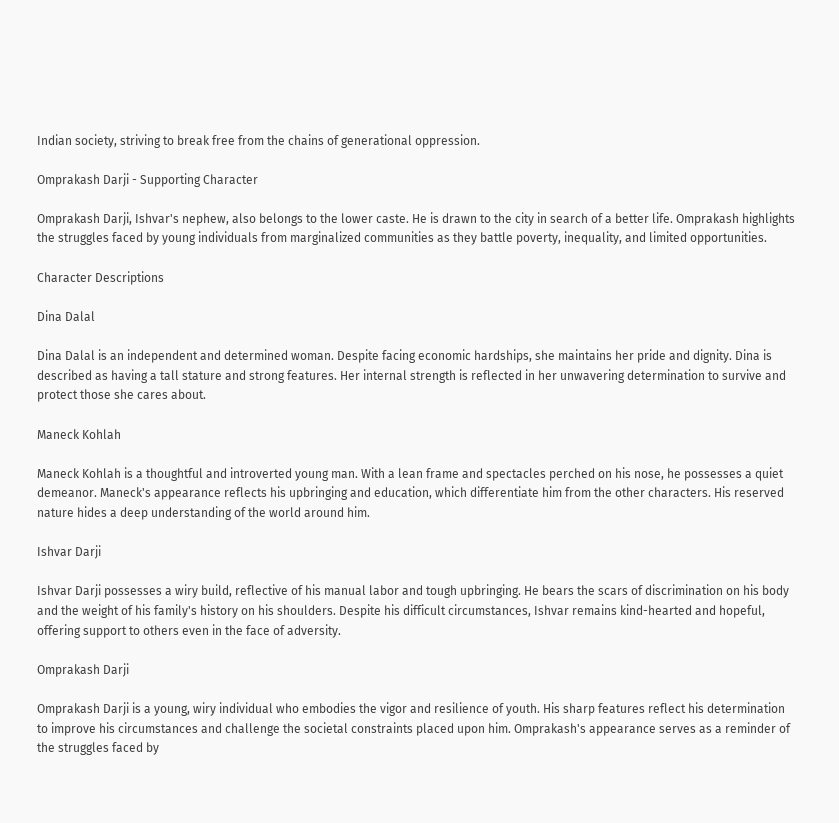Indian society, striving to break free from the chains of generational oppression.

Omprakash Darji - Supporting Character

Omprakash Darji, Ishvar's nephew, also belongs to the lower caste. He is drawn to the city in search of a better life. Omprakash highlights the struggles faced by young individuals from marginalized communities as they battle poverty, inequality, and limited opportunities.

Character Descriptions

Dina Dalal

Dina Dalal is an independent and determined woman. Despite facing economic hardships, she maintains her pride and dignity. Dina is described as having a tall stature and strong features. Her internal strength is reflected in her unwavering determination to survive and protect those she cares about.

Maneck Kohlah

Maneck Kohlah is a thoughtful and introverted young man. With a lean frame and spectacles perched on his nose, he possesses a quiet demeanor. Maneck's appearance reflects his upbringing and education, which differentiate him from the other characters. His reserved nature hides a deep understanding of the world around him.

Ishvar Darji

Ishvar Darji possesses a wiry build, reflective of his manual labor and tough upbringing. He bears the scars of discrimination on his body and the weight of his family's history on his shoulders. Despite his difficult circumstances, Ishvar remains kind-hearted and hopeful, offering support to others even in the face of adversity.

Omprakash Darji

Omprakash Darji is a young, wiry individual who embodies the vigor and resilience of youth. His sharp features reflect his determination to improve his circumstances and challenge the societal constraints placed upon him. Omprakash's appearance serves as a reminder of the struggles faced by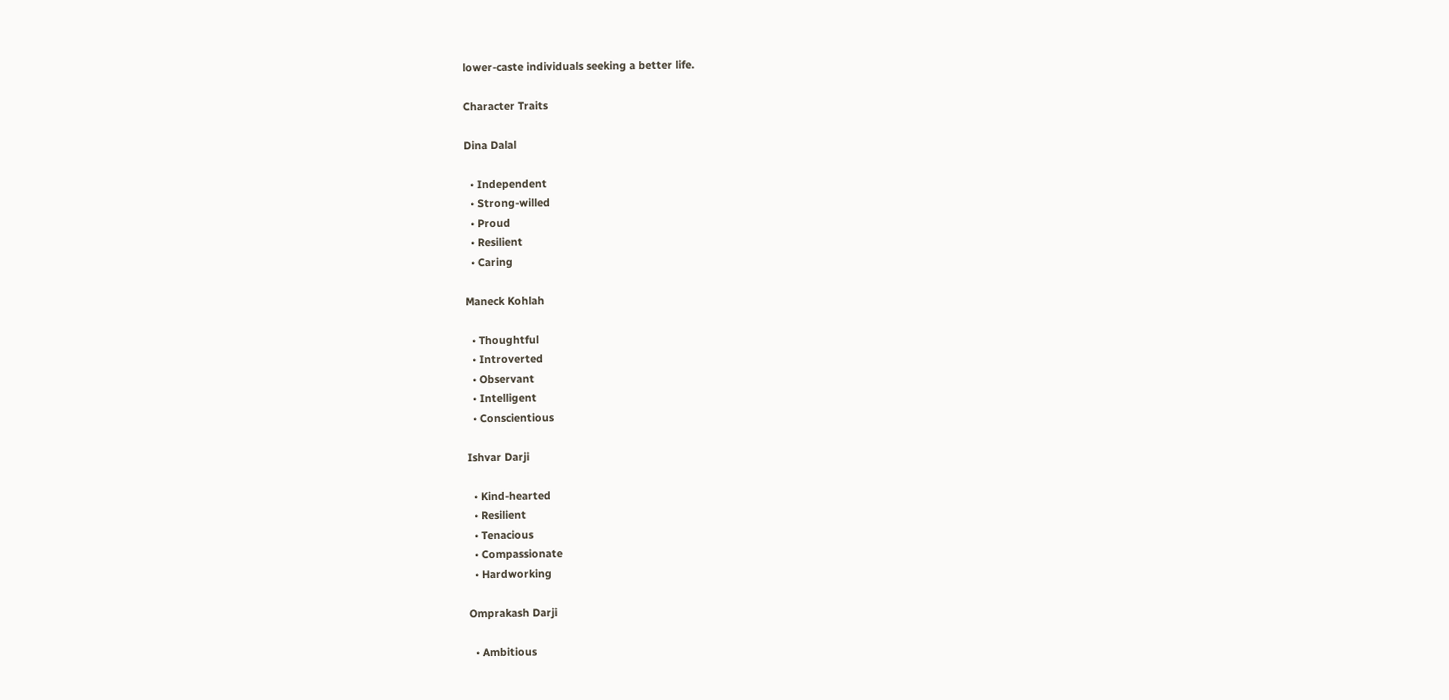lower-caste individuals seeking a better life.

Character Traits

Dina Dalal

  • Independent
  • Strong-willed
  • Proud
  • Resilient
  • Caring

Maneck Kohlah

  • Thoughtful
  • Introverted
  • Observant
  • Intelligent
  • Conscientious

Ishvar Darji

  • Kind-hearted
  • Resilient
  • Tenacious
  • Compassionate
  • Hardworking

Omprakash Darji

  • Ambitious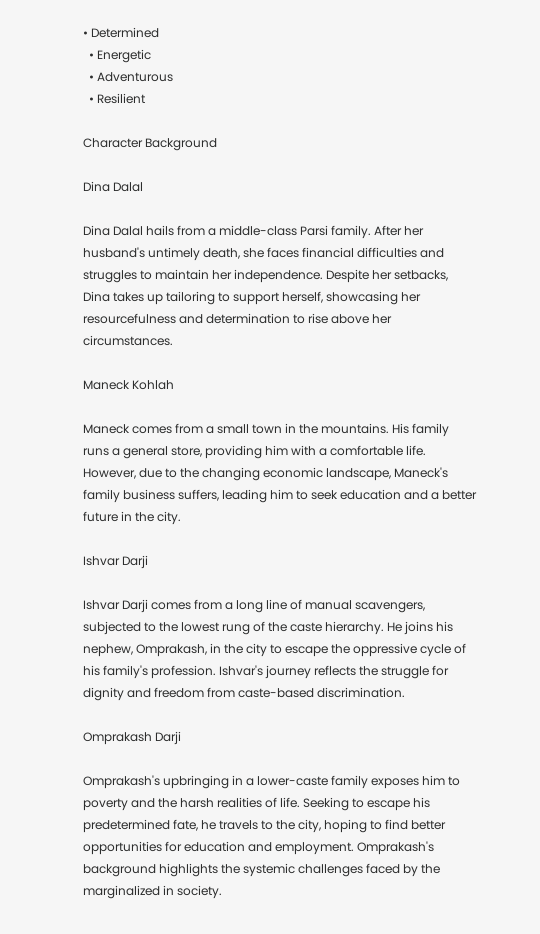• Determined
  • Energetic
  • Adventurous
  • Resilient

Character Background

Dina Dalal

Dina Dalal hails from a middle-class Parsi family. After her husband's untimely death, she faces financial difficulties and struggles to maintain her independence. Despite her setbacks, Dina takes up tailoring to support herself, showcasing her resourcefulness and determination to rise above her circumstances.

Maneck Kohlah

Maneck comes from a small town in the mountains. His family runs a general store, providing him with a comfortable life. However, due to the changing economic landscape, Maneck's family business suffers, leading him to seek education and a better future in the city.

Ishvar Darji

Ishvar Darji comes from a long line of manual scavengers, subjected to the lowest rung of the caste hierarchy. He joins his nephew, Omprakash, in the city to escape the oppressive cycle of his family's profession. Ishvar's journey reflects the struggle for dignity and freedom from caste-based discrimination.

Omprakash Darji

Omprakash's upbringing in a lower-caste family exposes him to poverty and the harsh realities of life. Seeking to escape his predetermined fate, he travels to the city, hoping to find better opportunities for education and employment. Omprakash's background highlights the systemic challenges faced by the marginalized in society.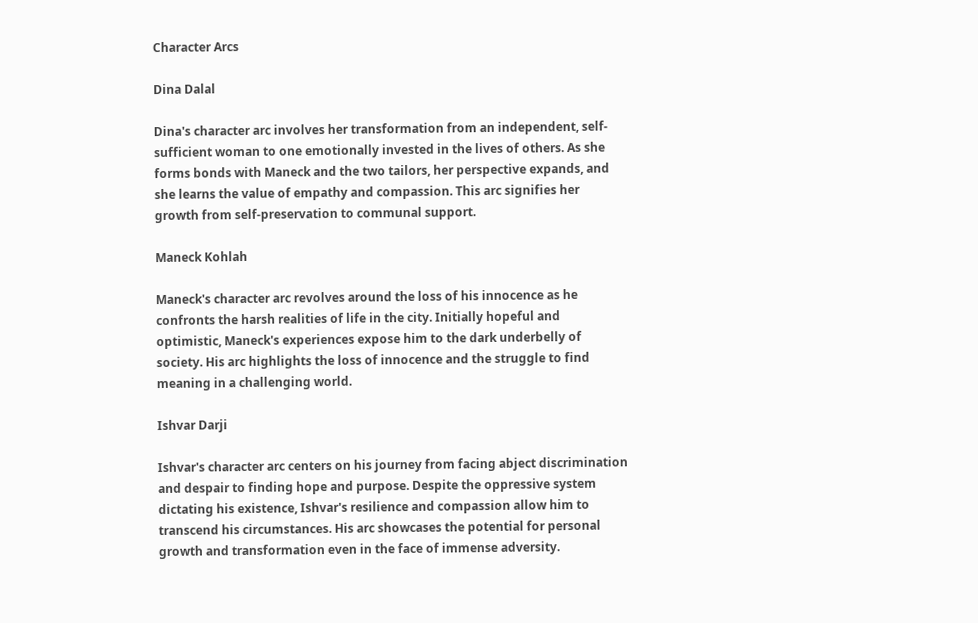Character Arcs

Dina Dalal

Dina's character arc involves her transformation from an independent, self-sufficient woman to one emotionally invested in the lives of others. As she forms bonds with Maneck and the two tailors, her perspective expands, and she learns the value of empathy and compassion. This arc signifies her growth from self-preservation to communal support.

Maneck Kohlah

Maneck's character arc revolves around the loss of his innocence as he confronts the harsh realities of life in the city. Initially hopeful and optimistic, Maneck's experiences expose him to the dark underbelly of society. His arc highlights the loss of innocence and the struggle to find meaning in a challenging world.

Ishvar Darji

Ishvar's character arc centers on his journey from facing abject discrimination and despair to finding hope and purpose. Despite the oppressive system dictating his existence, Ishvar's resilience and compassion allow him to transcend his circumstances. His arc showcases the potential for personal growth and transformation even in the face of immense adversity.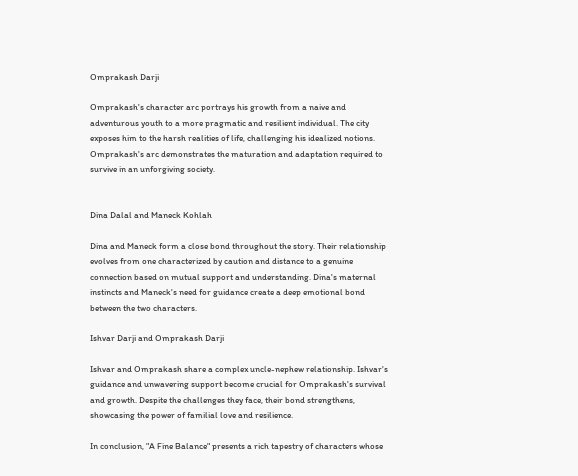Omprakash Darji

Omprakash's character arc portrays his growth from a naive and adventurous youth to a more pragmatic and resilient individual. The city exposes him to the harsh realities of life, challenging his idealized notions. Omprakash's arc demonstrates the maturation and adaptation required to survive in an unforgiving society.


Dina Dalal and Maneck Kohlah

Dina and Maneck form a close bond throughout the story. Their relationship evolves from one characterized by caution and distance to a genuine connection based on mutual support and understanding. Dina's maternal instincts and Maneck's need for guidance create a deep emotional bond between the two characters.

Ishvar Darji and Omprakash Darji

Ishvar and Omprakash share a complex uncle-nephew relationship. Ishvar's guidance and unwavering support become crucial for Omprakash's survival and growth. Despite the challenges they face, their bond strengthens, showcasing the power of familial love and resilience.

In conclusion, "A Fine Balance" presents a rich tapestry of characters whose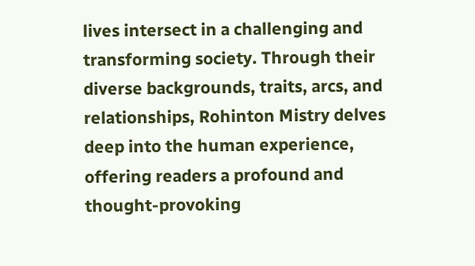lives intersect in a challenging and transforming society. Through their diverse backgrounds, traits, arcs, and relationships, Rohinton Mistry delves deep into the human experience, offering readers a profound and thought-provoking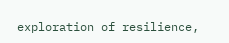exploration of resilience,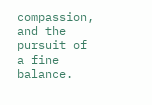compassion, and the pursuit of a fine balance.